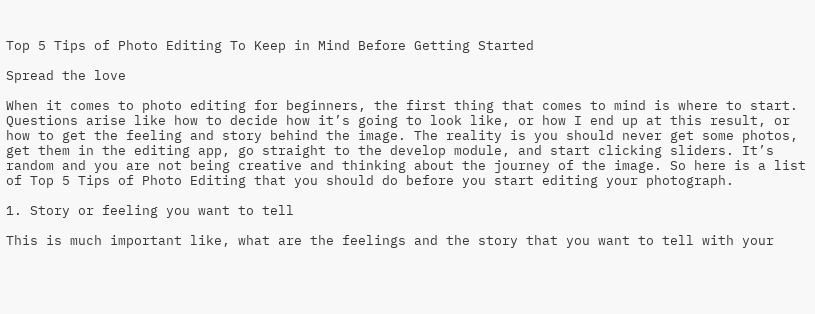Top 5 Tips of Photo Editing To Keep in Mind Before Getting Started

Spread the love

When it comes to photo editing for beginners, the first thing that comes to mind is where to start. Questions arise like how to decide how it’s going to look like, or how I end up at this result, or how to get the feeling and story behind the image. The reality is you should never get some photos, get them in the editing app, go straight to the develop module, and start clicking sliders. It’s random and you are not being creative and thinking about the journey of the image. So here is a list of Top 5 Tips of Photo Editing that you should do before you start editing your photograph.

1. Story or feeling you want to tell

This is much important like, what are the feelings and the story that you want to tell with your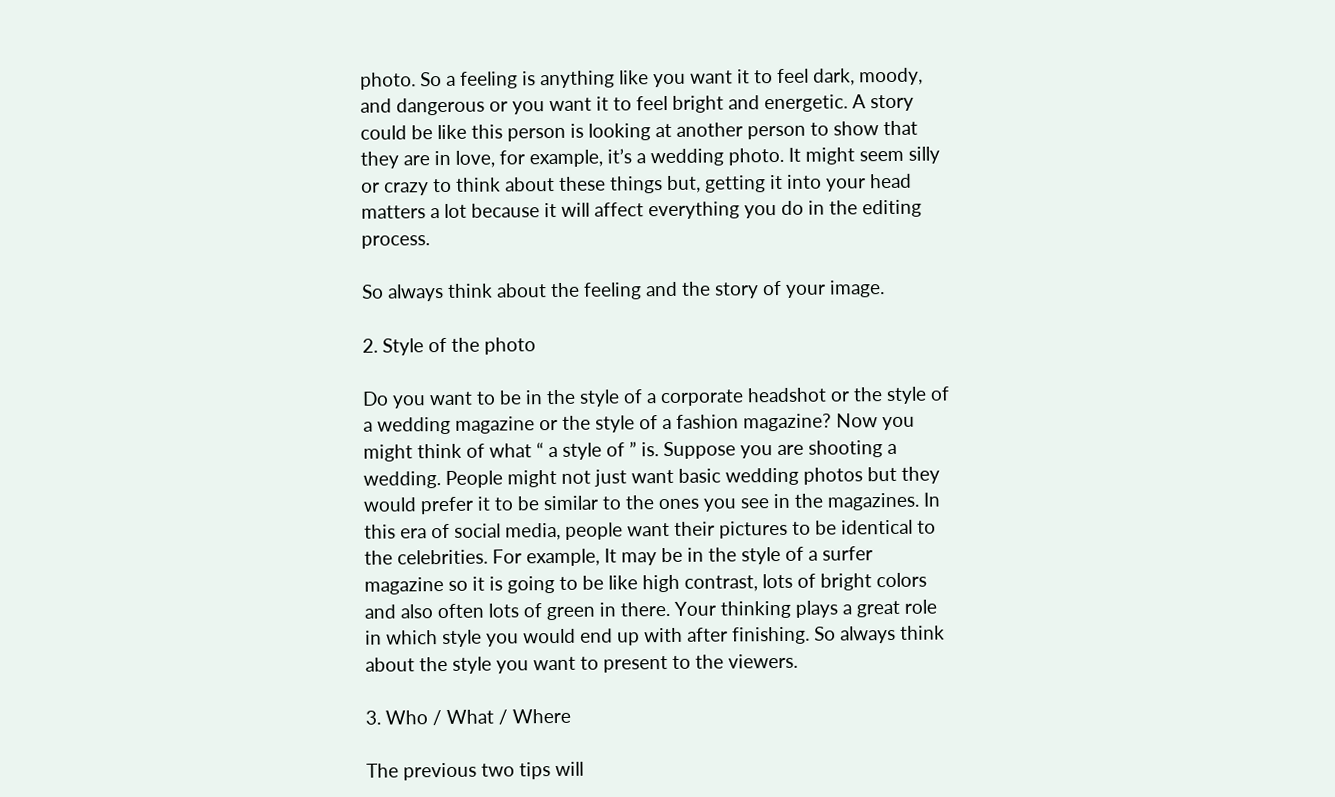photo. So a feeling is anything like you want it to feel dark, moody, and dangerous or you want it to feel bright and energetic. A story could be like this person is looking at another person to show that they are in love, for example, it’s a wedding photo. It might seem silly or crazy to think about these things but, getting it into your head matters a lot because it will affect everything you do in the editing process.

So always think about the feeling and the story of your image.

2. Style of the photo

Do you want to be in the style of a corporate headshot or the style of a wedding magazine or the style of a fashion magazine? Now you might think of what “ a style of ” is. Suppose you are shooting a wedding. People might not just want basic wedding photos but they would prefer it to be similar to the ones you see in the magazines. In this era of social media, people want their pictures to be identical to the celebrities. For example, It may be in the style of a surfer magazine so it is going to be like high contrast, lots of bright colors and also often lots of green in there. Your thinking plays a great role in which style you would end up with after finishing. So always think about the style you want to present to the viewers.

3. Who / What / Where

The previous two tips will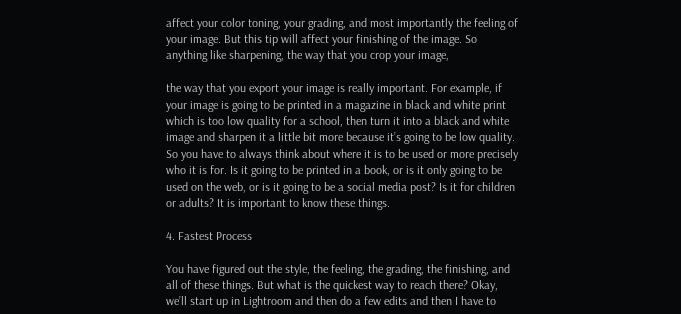affect your color toning, your grading, and most importantly the feeling of your image. But this tip will affect your finishing of the image. So anything like sharpening, the way that you crop your image,

the way that you export your image is really important. For example, if your image is going to be printed in a magazine in black and white print which is too low quality for a school, then turn it into a black and white image and sharpen it a little bit more because it’s going to be low quality. So you have to always think about where it is to be used or more precisely who it is for. Is it going to be printed in a book, or is it only going to be used on the web, or is it going to be a social media post? Is it for children or adults? It is important to know these things.

4. Fastest Process

You have figured out the style, the feeling, the grading, the finishing, and all of these things. But what is the quickest way to reach there? Okay, we’ll start up in Lightroom and then do a few edits and then I have to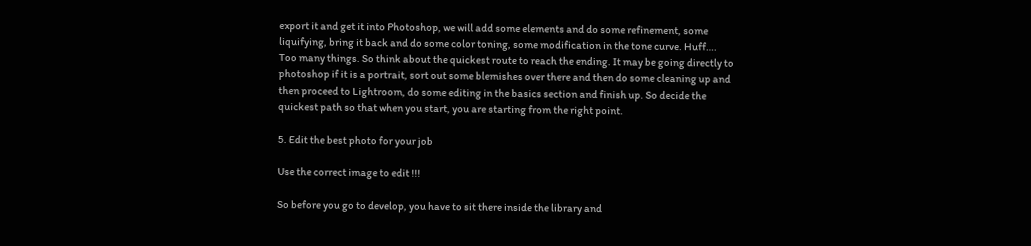export it and get it into Photoshop, we will add some elements and do some refinement, some liquifying, bring it back and do some color toning, some modification in the tone curve. Huff…. Too many things. So think about the quickest route to reach the ending. It may be going directly to photoshop if it is a portrait, sort out some blemishes over there and then do some cleaning up and then proceed to Lightroom, do some editing in the basics section and finish up. So decide the quickest path so that when you start, you are starting from the right point.

5. Edit the best photo for your job

Use the correct image to edit !!!

So before you go to develop, you have to sit there inside the library and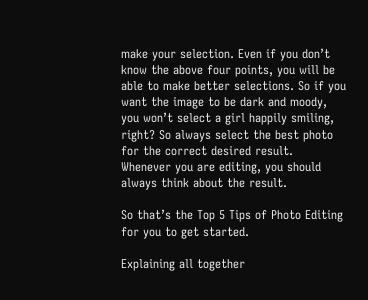make your selection. Even if you don’t know the above four points, you will be able to make better selections. So if you want the image to be dark and moody, you won’t select a girl happily smiling, right? So always select the best photo for the correct desired result. Whenever you are editing, you should always think about the result.

So that’s the Top 5 Tips of Photo Editing for you to get started.

Explaining all together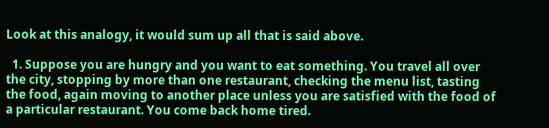Look at this analogy, it would sum up all that is said above.

  1. Suppose you are hungry and you want to eat something. You travel all over the city, stopping by more than one restaurant, checking the menu list, tasting the food, again moving to another place unless you are satisfied with the food of a particular restaurant. You come back home tired.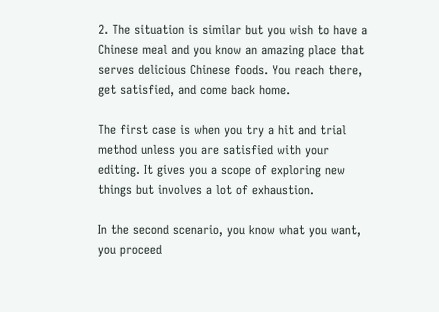2. The situation is similar but you wish to have a Chinese meal and you know an amazing place that serves delicious Chinese foods. You reach there, get satisfied, and come back home.

The first case is when you try a hit and trial method unless you are satisfied with your editing. It gives you a scope of exploring new things but involves a lot of exhaustion.

In the second scenario, you know what you want, you proceed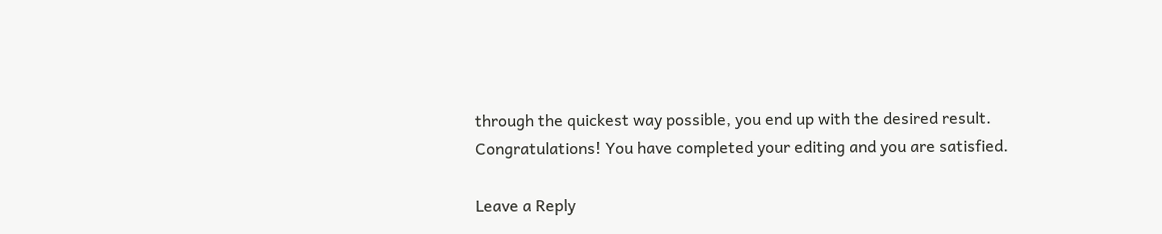through the quickest way possible, you end up with the desired result. Congratulations! You have completed your editing and you are satisfied.

Leave a Reply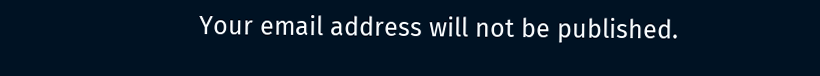Your email address will not be published.